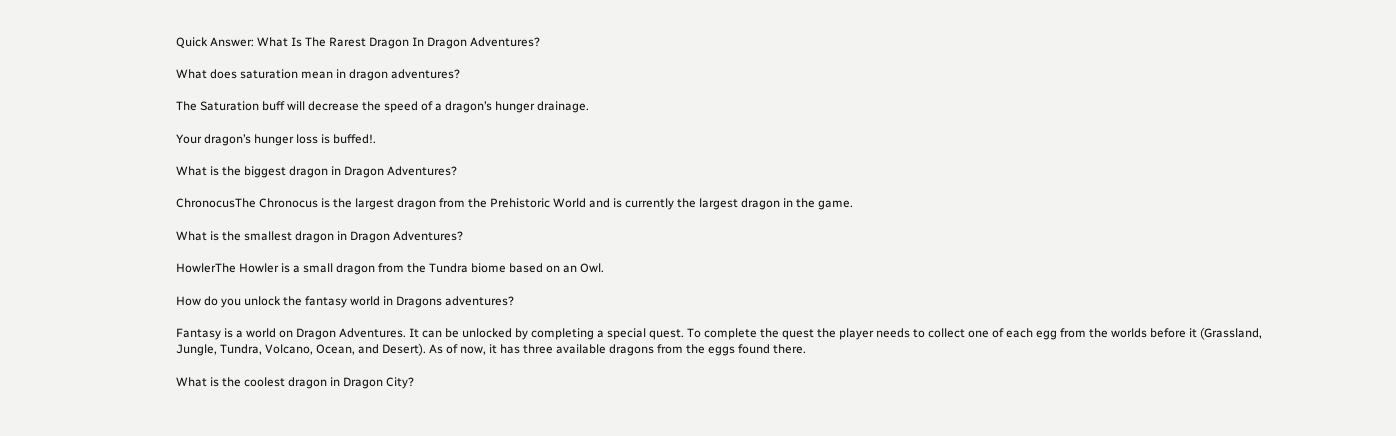Quick Answer: What Is The Rarest Dragon In Dragon Adventures?

What does saturation mean in dragon adventures?

The Saturation buff will decrease the speed of a dragon’s hunger drainage.

Your dragon’s hunger loss is buffed!.

What is the biggest dragon in Dragon Adventures?

ChronocusThe Chronocus is the largest dragon from the Prehistoric World and is currently the largest dragon in the game.

What is the smallest dragon in Dragon Adventures?

HowlerThe Howler is a small dragon from the Tundra biome based on an Owl.

How do you unlock the fantasy world in Dragons adventures?

Fantasy is a world on Dragon Adventures. It can be unlocked by completing a special quest. To complete the quest the player needs to collect one of each egg from the worlds before it (Grassland, Jungle, Tundra, Volcano, Ocean, and Desert). As of now, it has three available dragons from the eggs found there.

What is the coolest dragon in Dragon City?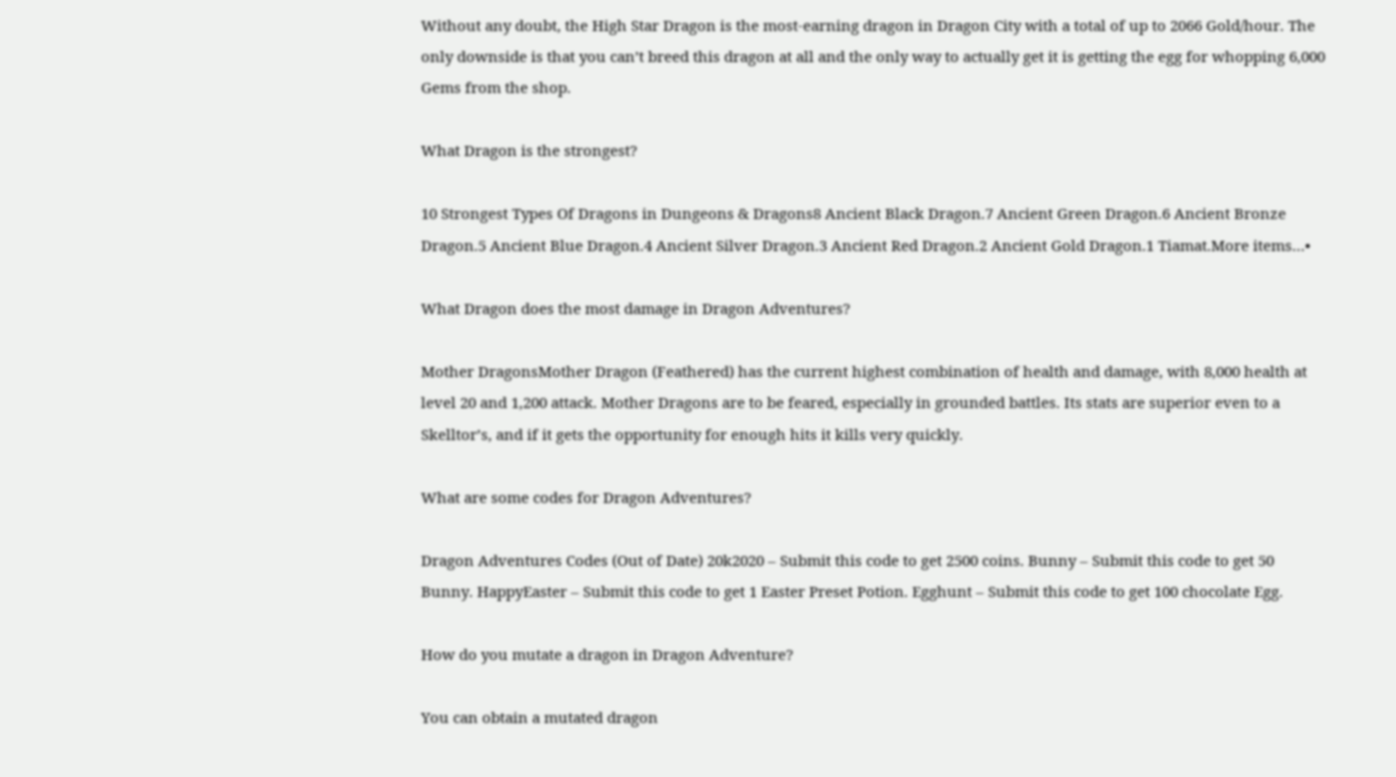Without any doubt, the High Star Dragon is the most-earning dragon in Dragon City with a total of up to 2066 Gold/hour. The only downside is that you can’t breed this dragon at all and the only way to actually get it is getting the egg for whopping 6,000 Gems from the shop.

What Dragon is the strongest?

10 Strongest Types Of Dragons in Dungeons & Dragons8 Ancient Black Dragon.7 Ancient Green Dragon.6 Ancient Bronze Dragon.5 Ancient Blue Dragon.4 Ancient Silver Dragon.3 Ancient Red Dragon.2 Ancient Gold Dragon.1 Tiamat.More items…•

What Dragon does the most damage in Dragon Adventures?

Mother DragonsMother Dragon (Feathered) has the current highest combination of health and damage, with 8,000 health at level 20 and 1,200 attack. Mother Dragons are to be feared, especially in grounded battles. Its stats are superior even to a Skelltor’s, and if it gets the opportunity for enough hits it kills very quickly.

What are some codes for Dragon Adventures?

Dragon Adventures Codes (Out of Date) 20k2020 – Submit this code to get 2500 coins. Bunny – Submit this code to get 50 Bunny. HappyEaster – Submit this code to get 1 Easter Preset Potion. Egghunt – Submit this code to get 100 chocolate Egg.

How do you mutate a dragon in Dragon Adventure?

You can obtain a mutated dragon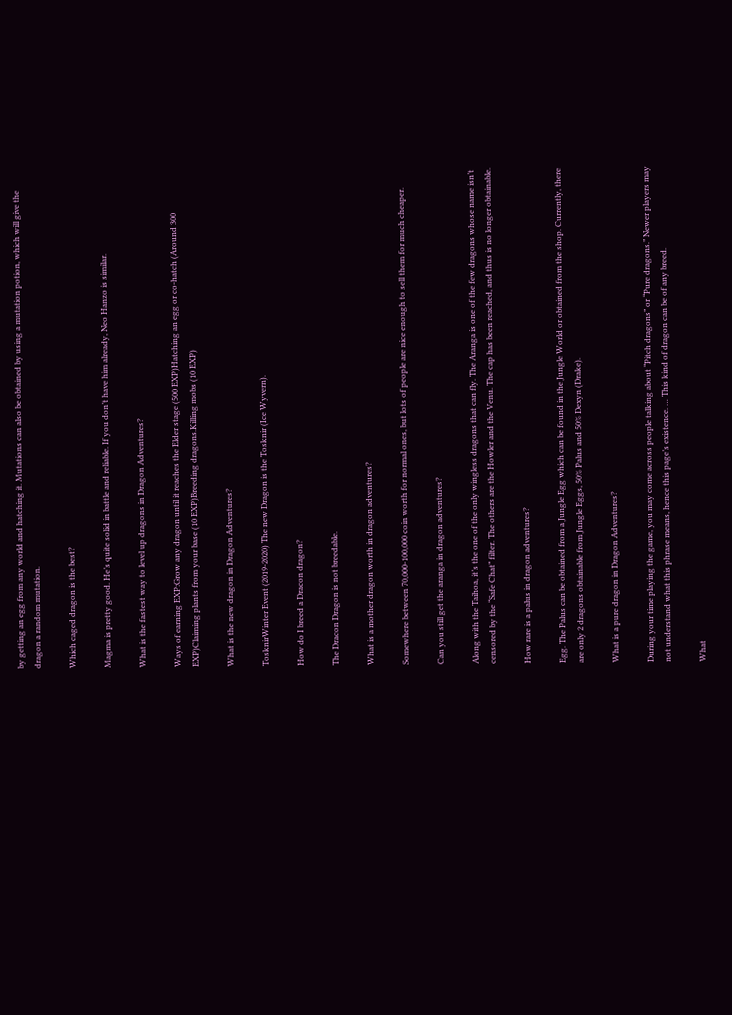by getting an egg from any world and hatching it. Mutations can also be obtained by using a mutation potion, which will give the dragon a random mutation.

Which caged dragon is the best?

Magma is pretty good. He’s quite solid in battle and reliable. If you don’t have him already, Neo Hanzo is similar.

What is the fastest way to level up dragons in Dragon Adventures?

Ways of earning EXP:Grow any dragon until it reaches the Elder stage (500 EXP)Hatching an egg or co-hatch (Around 300 EXP)Claiming plants from your base (10 EXP)Breeding dragons.Killing mobs (10 EXP)

What is the new dragon in Dragon Adventures?

TosknirWinter Event (2019-2020) The new Dragon is the Tosknir (Ice Wyvern).

How do I breed a Dracon dragon?

The Dracon Dragon is not breedable.

What is a mother dragon worth in dragon adventures?

Somewhere between 70,000-100,000 coin worth for normal ones, but lots of people are nice enough to sell them for much cheaper.

Can you still get the aranga in dragon adventures?

Along with the Taihoa, it’s the one of the only wingless dragons that can fly. The Aranga is one of the few dragons whose name isn’t censored by the “Safe Chat” filter. The others are the Howler and the Venu. The cap has been reached, and thus is no longer obtainable.

How rare is a palus in dragon adventures?

Egg. The Palus can be obtained from a Jungle Egg which can be found in the Jungle World or obtained from the shop. Currently, there are only 2 dragons obtainable from Jungle Eggs, 50% Palus and 50% Dexyn (Drake).

What is a pure dragon in Dragon Adventures?

During your time playing the game, you may come across people talking about “Pitch dragons” or “Pure dragons.” Newer players may not understand what this phrase means, hence this page’s existence. … This kind of dragon can be of any breed.

What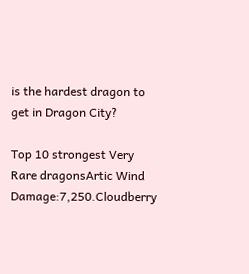is the hardest dragon to get in Dragon City?

Top 10 strongest Very Rare dragonsArtic Wind Damage:7,250.Cloudberry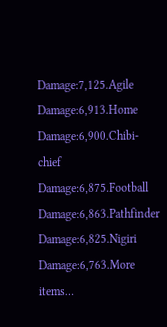Damage:7,125.Agile Damage:6,913.Home Damage:6,900.Chibi-chief Damage:6,875.Football Damage:6,863.Pathfinder Damage:6,825.Nigiri Damage:6,763.More items…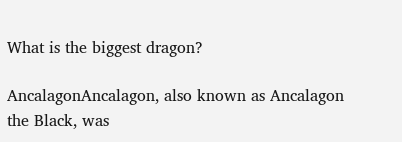What is the biggest dragon?

AncalagonAncalagon, also known as Ancalagon the Black, was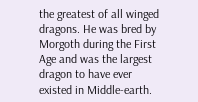the greatest of all winged dragons. He was bred by Morgoth during the First Age and was the largest dragon to have ever existed in Middle-earth.